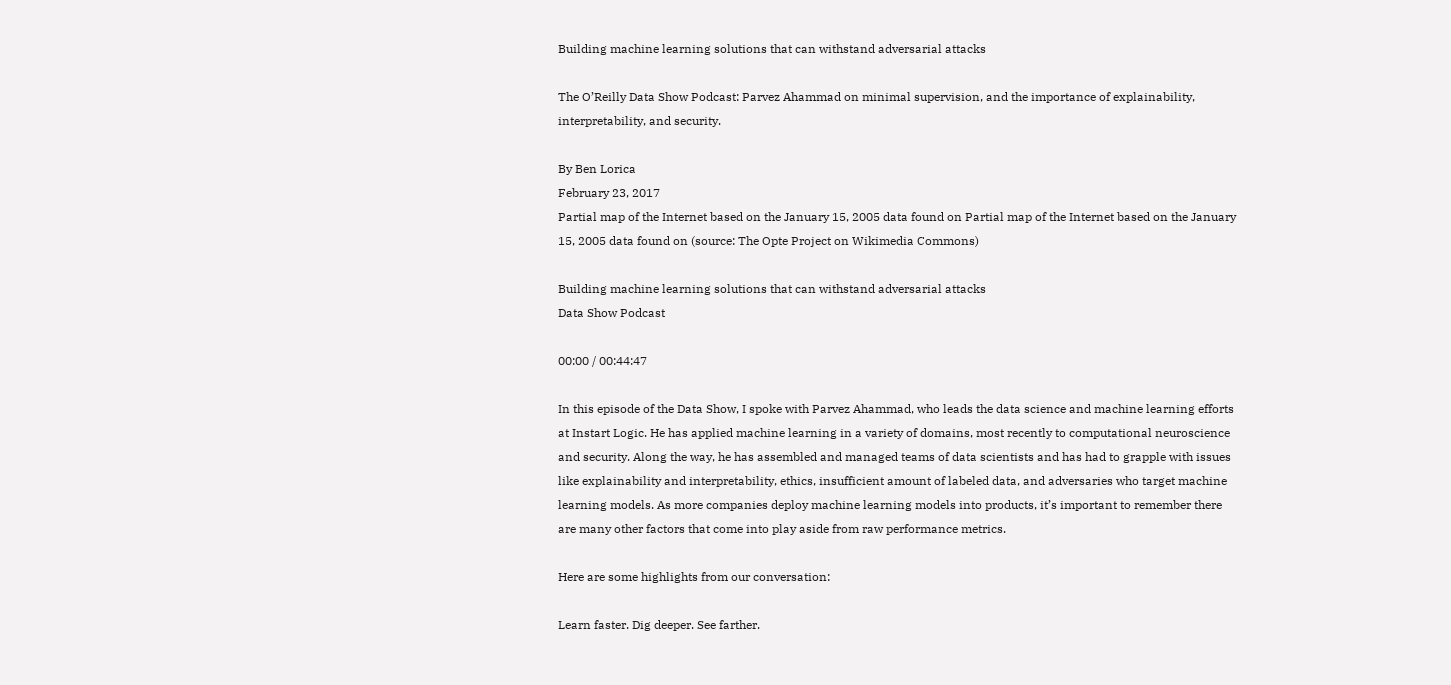Building machine learning solutions that can withstand adversarial attacks

The O’Reilly Data Show Podcast: Parvez Ahammad on minimal supervision, and the importance of explainability, interpretability, and security.

By Ben Lorica
February 23, 2017
Partial map of the Internet based on the January 15, 2005 data found on Partial map of the Internet based on the January 15, 2005 data found on (source: The Opte Project on Wikimedia Commons)

Building machine learning solutions that can withstand adversarial attacks
Data Show Podcast

00:00 / 00:44:47

In this episode of the Data Show, I spoke with Parvez Ahammad, who leads the data science and machine learning efforts at Instart Logic. He has applied machine learning in a variety of domains, most recently to computational neuroscience and security. Along the way, he has assembled and managed teams of data scientists and has had to grapple with issues like explainability and interpretability, ethics, insufficient amount of labeled data, and adversaries who target machine learning models. As more companies deploy machine learning models into products, it’s important to remember there are many other factors that come into play aside from raw performance metrics.

Here are some highlights from our conversation:

Learn faster. Dig deeper. See farther.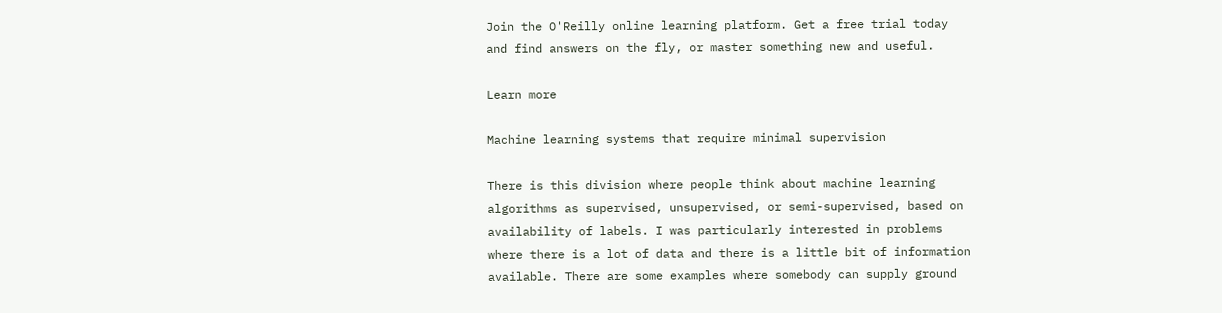Join the O'Reilly online learning platform. Get a free trial today and find answers on the fly, or master something new and useful.

Learn more

Machine learning systems that require minimal supervision

There is this division where people think about machine learning algorithms as supervised, unsupervised, or semi-supervised, based on availability of labels. I was particularly interested in problems where there is a lot of data and there is a little bit of information available. There are some examples where somebody can supply ground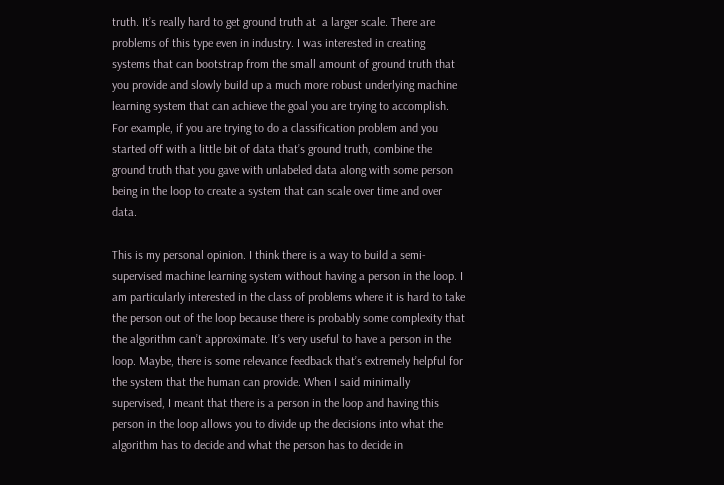truth. It’s really hard to get ground truth at  a larger scale. There are problems of this type even in industry. I was interested in creating systems that can bootstrap from the small amount of ground truth that you provide and slowly build up a much more robust underlying machine learning system that can achieve the goal you are trying to accomplish. For example, if you are trying to do a classification problem and you started off with a little bit of data that’s ground truth, combine the ground truth that you gave with unlabeled data along with some person being in the loop to create a system that can scale over time and over data.

This is my personal opinion. I think there is a way to build a semi-supervised machine learning system without having a person in the loop. I am particularly interested in the class of problems where it is hard to take the person out of the loop because there is probably some complexity that the algorithm can’t approximate. It’s very useful to have a person in the loop. Maybe, there is some relevance feedback that’s extremely helpful for the system that the human can provide. When I said minimally supervised, I meant that there is a person in the loop and having this person in the loop allows you to divide up the decisions into what the algorithm has to decide and what the person has to decide in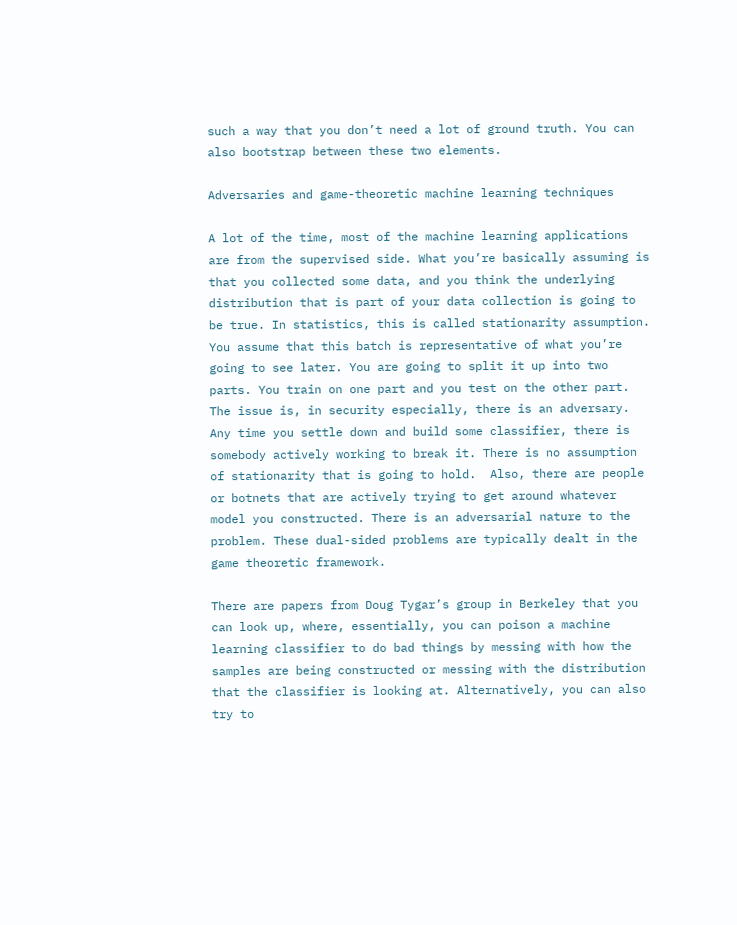such a way that you don’t need a lot of ground truth. You can also bootstrap between these two elements.

Adversaries and game-theoretic machine learning techniques

A lot of the time, most of the machine learning applications are from the supervised side. What you’re basically assuming is that you collected some data, and you think the underlying distribution that is part of your data collection is going to be true. In statistics, this is called stationarity assumption. You assume that this batch is representative of what you’re going to see later. You are going to split it up into two parts. You train on one part and you test on the other part. The issue is, in security especially, there is an adversary. Any time you settle down and build some classifier, there is somebody actively working to break it. There is no assumption of stationarity that is going to hold.  Also, there are people or botnets that are actively trying to get around whatever model you constructed. There is an adversarial nature to the problem. These dual-sided problems are typically dealt in the game theoretic framework.

There are papers from Doug Tygar’s group in Berkeley that you can look up, where, essentially, you can poison a machine learning classifier to do bad things by messing with how the samples are being constructed or messing with the distribution that the classifier is looking at. Alternatively, you can also try to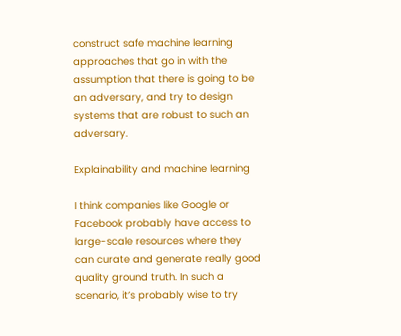construct safe machine learning approaches that go in with the assumption that there is going to be an adversary, and try to design systems that are robust to such an adversary.

Explainability and machine learning

I think companies like Google or Facebook probably have access to large-scale resources where they can curate and generate really good quality ground truth. In such a scenario, it’s probably wise to try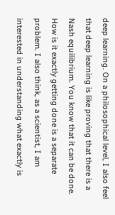deep learning. On a philosophical level, I also feel that deep learning is like proving that there is a Nash equilibrium. You know that it can be done. How is it exactly getting done is a separate problem. I also think, as a scientist, I am interested in understanding what exactly is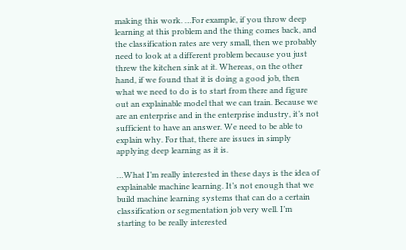making this work. …For example, if you throw deep learning at this problem and the thing comes back, and the classification rates are very small, then we probably need to look at a different problem because you just threw the kitchen sink at it. Whereas, on the other hand, if we found that it is doing a good job, then what we need to do is to start from there and figure out an explainable model that we can train. Because we are an enterprise and in the enterprise industry, it’s not sufficient to have an answer. We need to be able to explain why. For that, there are issues in simply applying deep learning as it is.

…What I’m really interested in these days is the idea of explainable machine learning. It’s not enough that we build machine learning systems that can do a certain classification or segmentation job very well. I’m starting to be really interested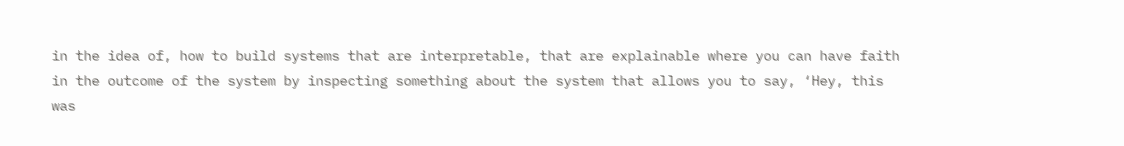in the idea of, how to build systems that are interpretable, that are explainable where you can have faith in the outcome of the system by inspecting something about the system that allows you to say, ‘Hey, this was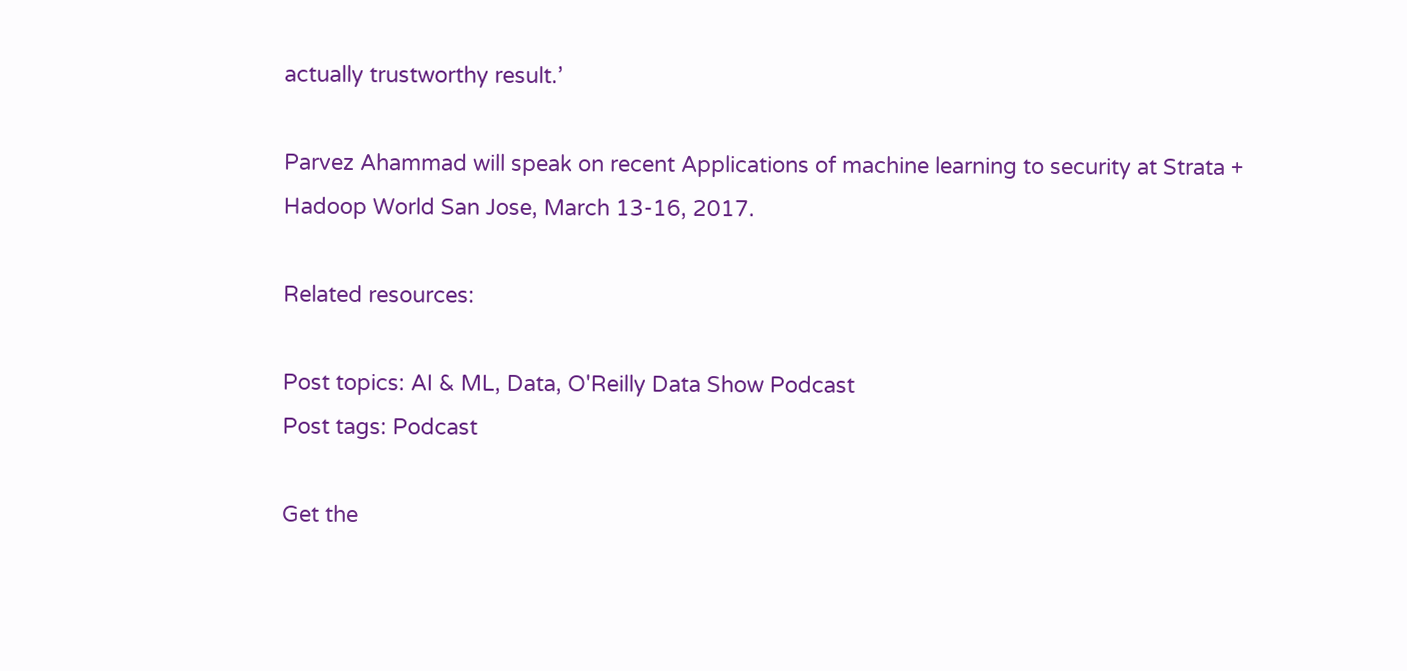actually trustworthy result.’

Parvez Ahammad will speak on recent Applications of machine learning to security at Strata + Hadoop World San Jose, March 13-16, 2017.

Related resources:

Post topics: AI & ML, Data, O'Reilly Data Show Podcast
Post tags: Podcast

Get the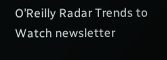O’Reilly Radar Trends to Watch newsletter